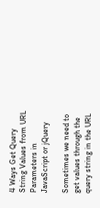4 Ways Get Query String Values from URL Parameters in JavaScript or jQuery

Sometimes we need to get values through the query string in the URL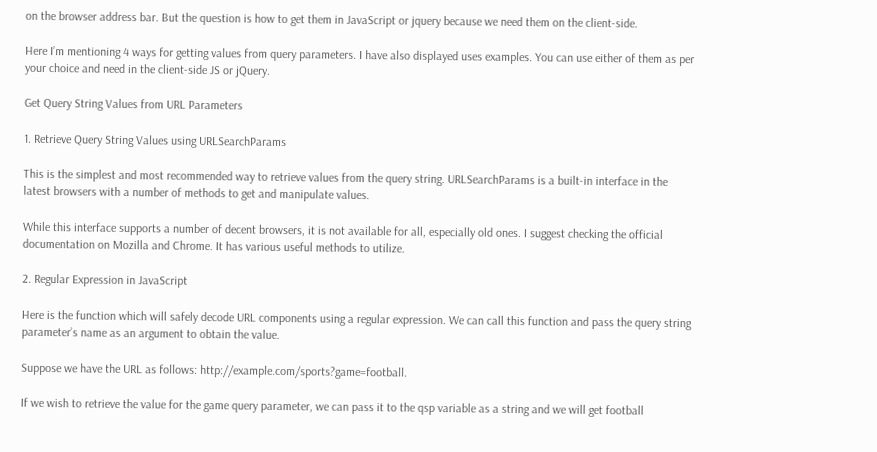on the browser address bar. But the question is how to get them in JavaScript or jquery because we need them on the client-side.

Here I’m mentioning 4 ways for getting values from query parameters. I have also displayed uses examples. You can use either of them as per your choice and need in the client-side JS or jQuery.

Get Query String Values from URL Parameters

1. Retrieve Query String Values using URLSearchParams

This is the simplest and most recommended way to retrieve values from the query string. URLSearchParams is a built-in interface in the latest browsers with a number of methods to get and manipulate values.

While this interface supports a number of decent browsers, it is not available for all, especially old ones. I suggest checking the official documentation on Mozilla and Chrome. It has various useful methods to utilize.

2. Regular Expression in JavaScript

Here is the function which will safely decode URL components using a regular expression. We can call this function and pass the query string parameter’s name as an argument to obtain the value.

Suppose we have the URL as follows: http://example.com/sports?game=football.

If we wish to retrieve the value for the game query parameter, we can pass it to the qsp variable as a string and we will get football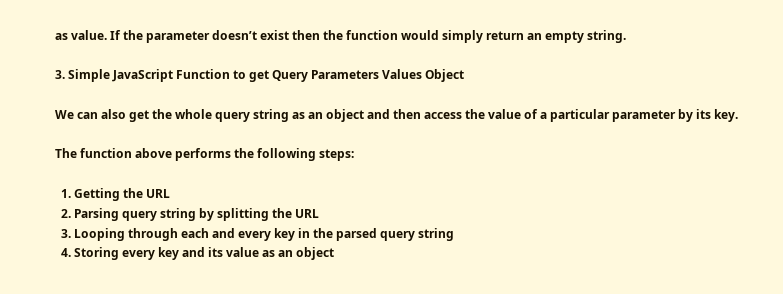as value. If the parameter doesn’t exist then the function would simply return an empty string.

3. Simple JavaScript Function to get Query Parameters Values Object

We can also get the whole query string as an object and then access the value of a particular parameter by its key.

The function above performs the following steps:

  1. Getting the URL
  2. Parsing query string by splitting the URL
  3. Looping through each and every key in the parsed query string
  4. Storing every key and its value as an object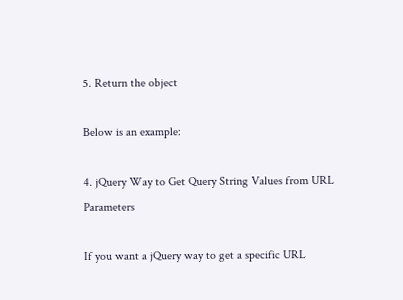5. Return the object

Below is an example:

4. jQuery Way to Get Query String Values from URL Parameters

If you want a jQuery way to get a specific URL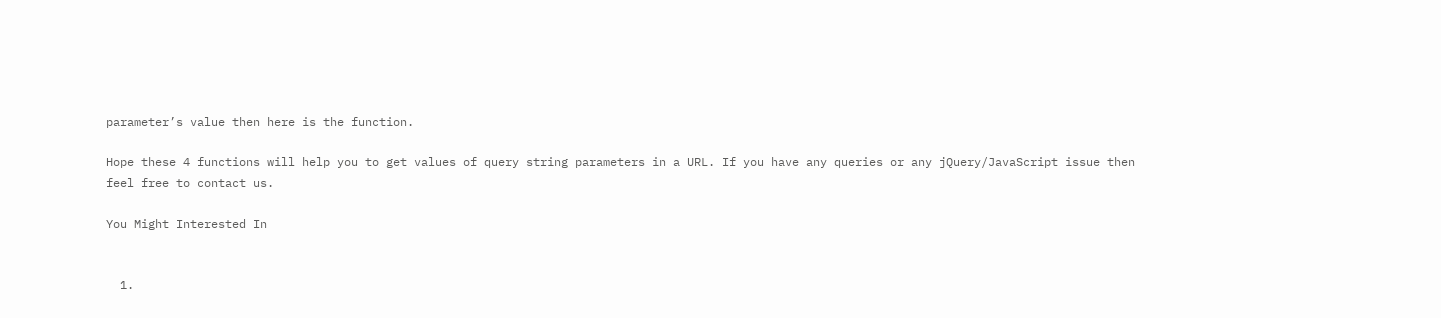parameter’s value then here is the function.

Hope these 4 functions will help you to get values of query string parameters in a URL. If you have any queries or any jQuery/JavaScript issue then feel free to contact us.

You Might Interested In


  1.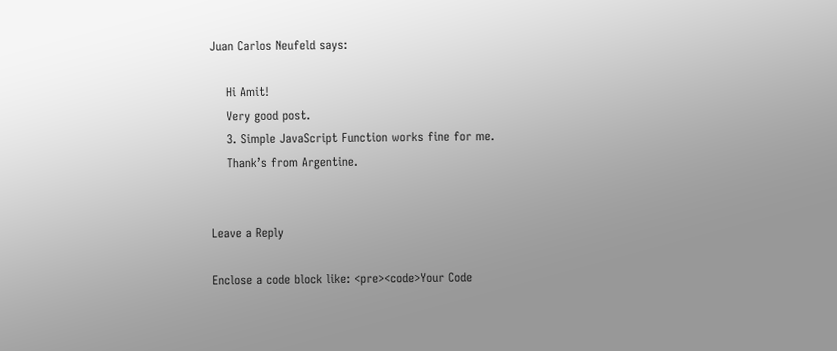Juan Carlos Neufeld says:

    Hi Amit!
    Very good post.
    3. Simple JavaScript Function works fine for me.
    Thank’s from Argentine.


Leave a Reply

Enclose a code block like: <pre><code>Your Code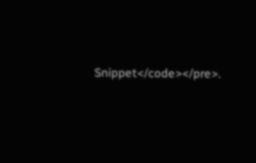Snippet</code></pre>.